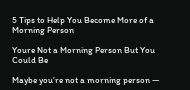5 Tips to Help You Become More of a Morning Person

Youre Not a Morning Person But You Could Be

Maybe you’re not a morning person —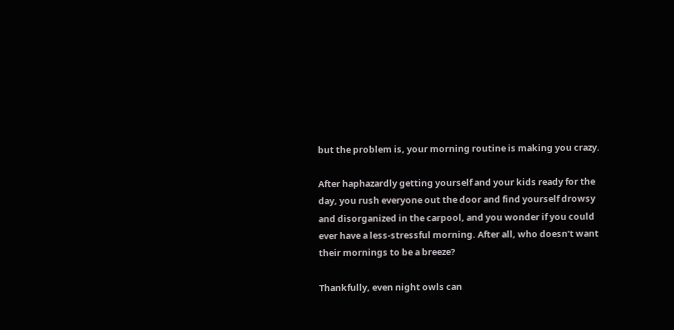but the problem is, your morning routine is making you crazy.

After haphazardly getting yourself and your kids ready for the day, you rush everyone out the door and find yourself drowsy and disorganized in the carpool, and you wonder if you could ever have a less-stressful morning. After all, who doesn’t want their mornings to be a breeze?

Thankfully, even night owls can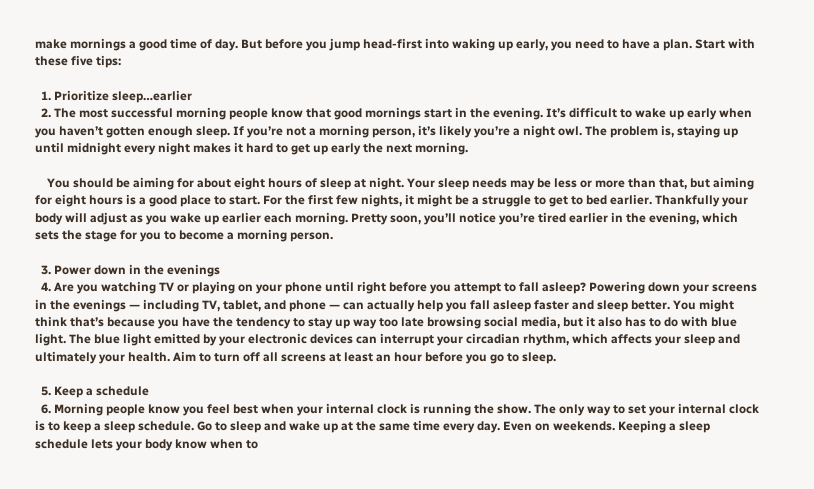make mornings a good time of day. But before you jump head-first into waking up early, you need to have a plan. Start with these five tips:

  1. Prioritize sleep…earlier
  2. The most successful morning people know that good mornings start in the evening. It’s difficult to wake up early when you haven’t gotten enough sleep. If you’re not a morning person, it’s likely you’re a night owl. The problem is, staying up until midnight every night makes it hard to get up early the next morning.

    You should be aiming for about eight hours of sleep at night. Your sleep needs may be less or more than that, but aiming for eight hours is a good place to start. For the first few nights, it might be a struggle to get to bed earlier. Thankfully your body will adjust as you wake up earlier each morning. Pretty soon, you’ll notice you’re tired earlier in the evening, which sets the stage for you to become a morning person.

  3. Power down in the evenings
  4. Are you watching TV or playing on your phone until right before you attempt to fall asleep? Powering down your screens in the evenings — including TV, tablet, and phone — can actually help you fall asleep faster and sleep better. You might think that’s because you have the tendency to stay up way too late browsing social media, but it also has to do with blue light. The blue light emitted by your electronic devices can interrupt your circadian rhythm, which affects your sleep and ultimately your health. Aim to turn off all screens at least an hour before you go to sleep.

  5. Keep a schedule
  6. Morning people know you feel best when your internal clock is running the show. The only way to set your internal clock is to keep a sleep schedule. Go to sleep and wake up at the same time every day. Even on weekends. Keeping a sleep schedule lets your body know when to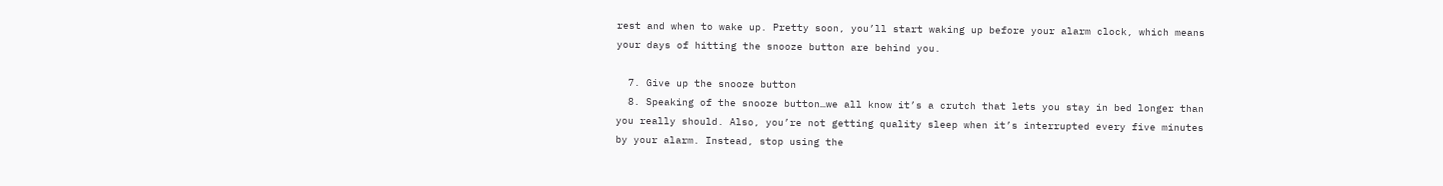rest and when to wake up. Pretty soon, you’ll start waking up before your alarm clock, which means your days of hitting the snooze button are behind you.

  7. Give up the snooze button
  8. Speaking of the snooze button…we all know it’s a crutch that lets you stay in bed longer than you really should. Also, you’re not getting quality sleep when it’s interrupted every five minutes by your alarm. Instead, stop using the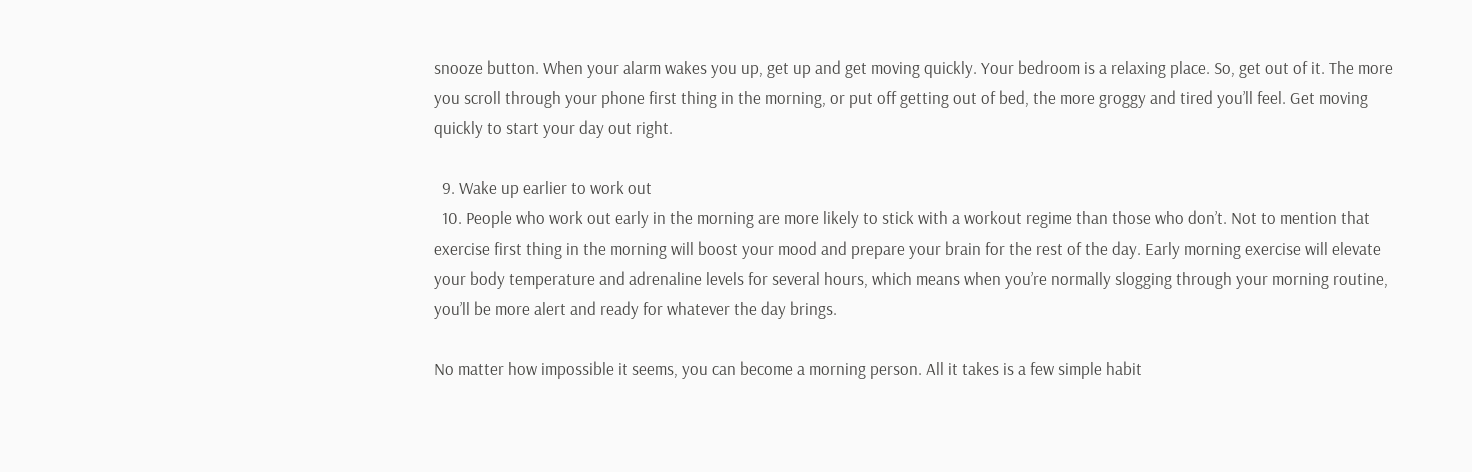snooze button. When your alarm wakes you up, get up and get moving quickly. Your bedroom is a relaxing place. So, get out of it. The more you scroll through your phone first thing in the morning, or put off getting out of bed, the more groggy and tired you’ll feel. Get moving quickly to start your day out right.

  9. Wake up earlier to work out
  10. People who work out early in the morning are more likely to stick with a workout regime than those who don’t. Not to mention that exercise first thing in the morning will boost your mood and prepare your brain for the rest of the day. Early morning exercise will elevate your body temperature and adrenaline levels for several hours, which means when you’re normally slogging through your morning routine, you’ll be more alert and ready for whatever the day brings.

No matter how impossible it seems, you can become a morning person. All it takes is a few simple habit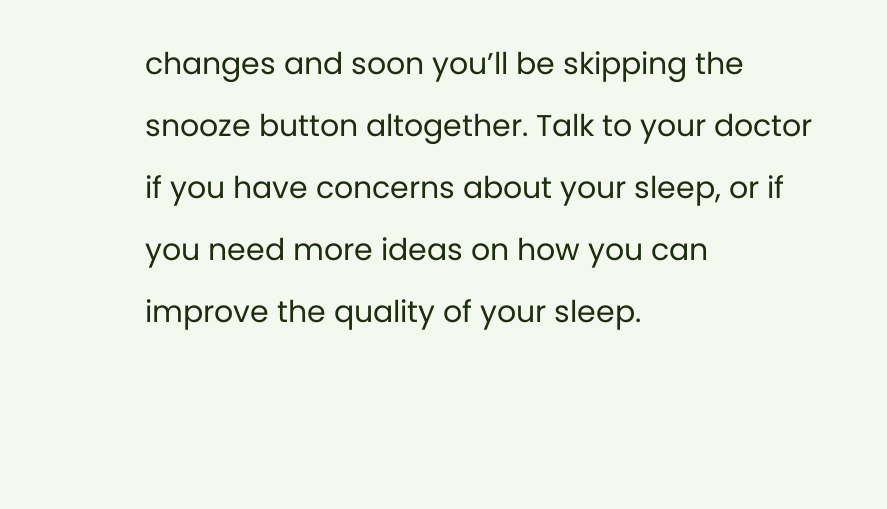changes and soon you’ll be skipping the snooze button altogether. Talk to your doctor if you have concerns about your sleep, or if you need more ideas on how you can improve the quality of your sleep.